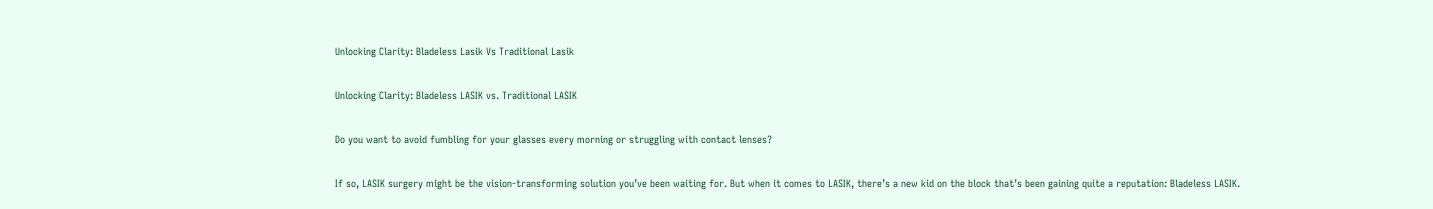Unlocking Clarity: Bladeless Lasik Vs Traditional Lasik

Unlocking Clarity: Bladeless LASIK vs. Traditional LASIK

Do you want to avoid fumbling for your glasses every morning or struggling with contact lenses?

If so, LASIK surgery might be the vision-transforming solution you’ve been waiting for. But when it comes to LASIK, there’s a new kid on the block that’s been gaining quite a reputation: Bladeless LASIK.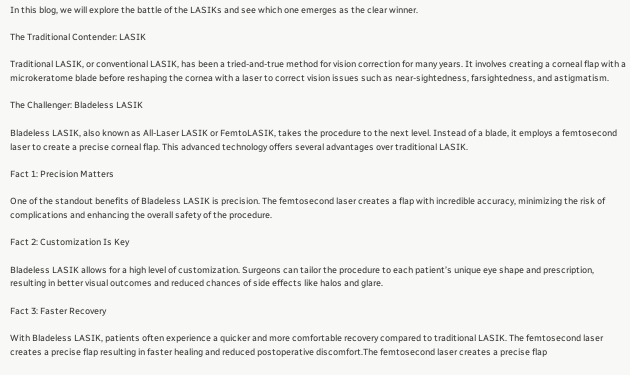In this blog, we will explore the battle of the LASIKs and see which one emerges as the clear winner.

The Traditional Contender: LASIK

Traditional LASIK, or conventional LASIK, has been a tried-and-true method for vision correction for many years. It involves creating a corneal flap with a microkeratome blade before reshaping the cornea with a laser to correct vision issues such as near-sightedness, farsightedness, and astigmatism.

The Challenger: Bladeless LASIK

Bladeless LASIK, also known as All-Laser LASIK or FemtoLASIK, takes the procedure to the next level. Instead of a blade, it employs a femtosecond laser to create a precise corneal flap. This advanced technology offers several advantages over traditional LASIK.

Fact 1: Precision Matters

One of the standout benefits of Bladeless LASIK is precision. The femtosecond laser creates a flap with incredible accuracy, minimizing the risk of complications and enhancing the overall safety of the procedure.

Fact 2: Customization Is Key

Bladeless LASIK allows for a high level of customization. Surgeons can tailor the procedure to each patient’s unique eye shape and prescription, resulting in better visual outcomes and reduced chances of side effects like halos and glare.

Fact 3: Faster Recovery

With Bladeless LASIK, patients often experience a quicker and more comfortable recovery compared to traditional LASIK. The femtosecond laser creates a precise flap resulting in faster healing and reduced postoperative discomfort.The femtosecond laser creates a precise flap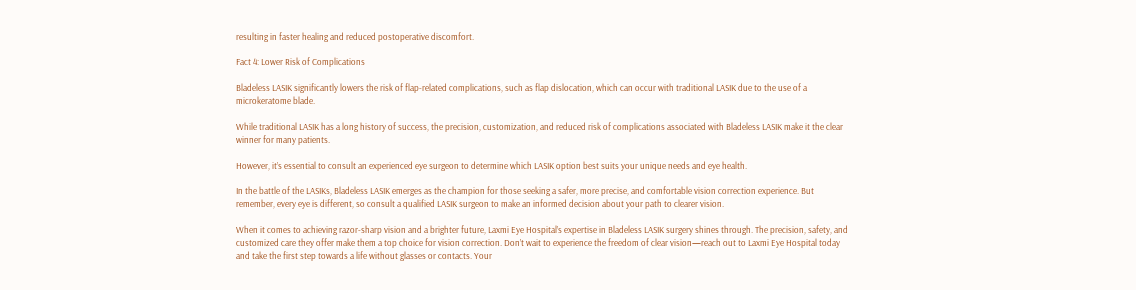resulting in faster healing and reduced postoperative discomfort.

Fact 4: Lower Risk of Complications

Bladeless LASIK significantly lowers the risk of flap-related complications, such as flap dislocation, which can occur with traditional LASIK due to the use of a microkeratome blade.

While traditional LASIK has a long history of success, the precision, customization, and reduced risk of complications associated with Bladeless LASIK make it the clear winner for many patients.

However, it’s essential to consult an experienced eye surgeon to determine which LASIK option best suits your unique needs and eye health.

In the battle of the LASIKs, Bladeless LASIK emerges as the champion for those seeking a safer, more precise, and comfortable vision correction experience. But remember, every eye is different, so consult a qualified LASIK surgeon to make an informed decision about your path to clearer vision.

When it comes to achieving razor-sharp vision and a brighter future, Laxmi Eye Hospital’s expertise in Bladeless LASIK surgery shines through. The precision, safety, and customized care they offer make them a top choice for vision correction. Don’t wait to experience the freedom of clear vision—reach out to Laxmi Eye Hospital today and take the first step towards a life without glasses or contacts. Your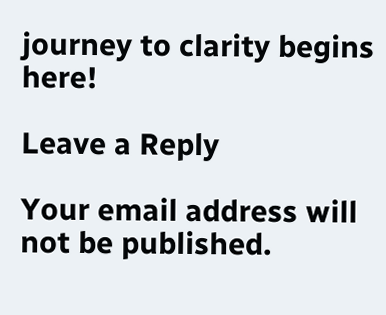journey to clarity begins here!

Leave a Reply

Your email address will not be published.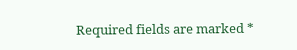Required fields are marked *